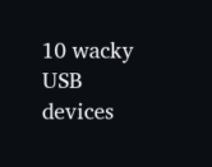10 wacky USB devices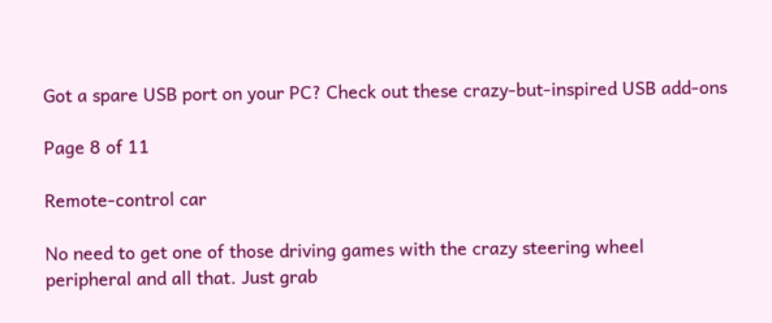Got a spare USB port on your PC? Check out these crazy-but-inspired USB add-ons

Page 8 of 11

Remote-control car

No need to get one of those driving games with the crazy steering wheel peripheral and all that. Just grab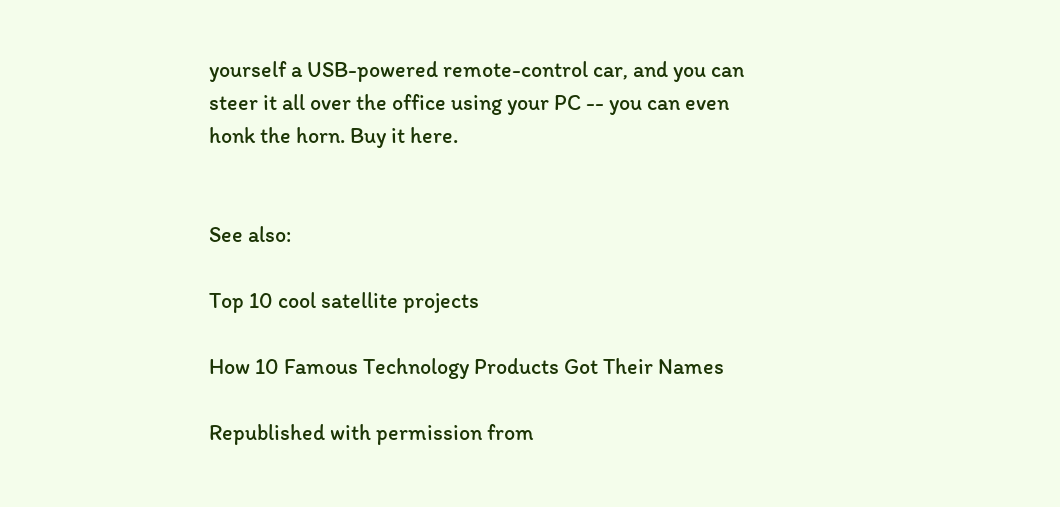yourself a USB-powered remote-control car, and you can steer it all over the office using your PC -- you can even honk the horn. Buy it here.


See also:

Top 10 cool satellite projects

How 10 Famous Technology Products Got Their Names

Republished with permission from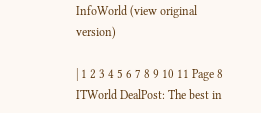InfoWorld (view original version)

| 1 2 3 4 5 6 7 8 9 10 11 Page 8
ITWorld DealPost: The best in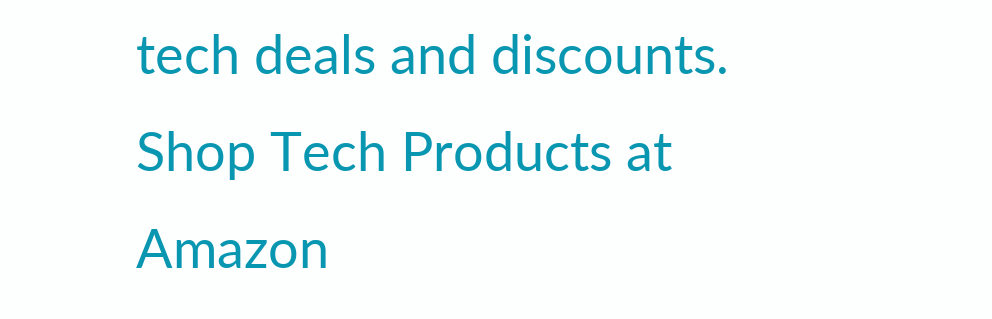tech deals and discounts.
Shop Tech Products at Amazon